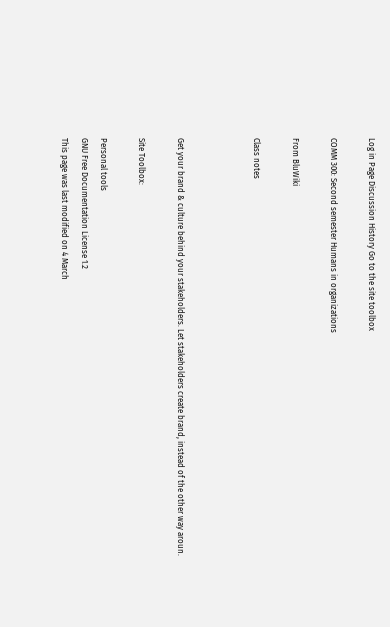Log in Page Discussion History Go to the site toolbox

COMM 300: Second semester Humans in organizations

From BluWiki

Class notes



Get your brand & culture behind your stakeholders. Let stakeholders create brand, instead of the other way aroun.

Site Toolbox:

Personal tools
GNU Free Documentation License 1.2
This page was last modified on 4 March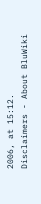2006, at 15:12.
Disclaimers - About BluWiki